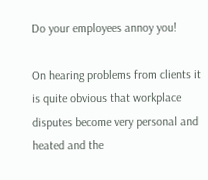Do your employees annoy you!

On hearing problems from clients it is quite obvious that workplace disputes become very personal and heated and the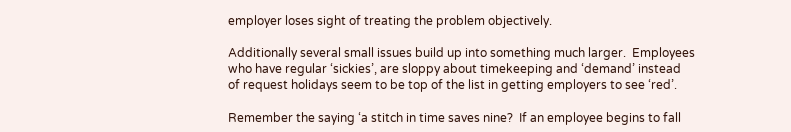employer loses sight of treating the problem objectively.

Additionally several small issues build up into something much larger.  Employees who have regular ‘sickies’, are sloppy about timekeeping and ‘demand’ instead of request holidays seem to be top of the list in getting employers to see ‘red’.

Remember the saying ‘a stitch in time saves nine?  If an employee begins to fall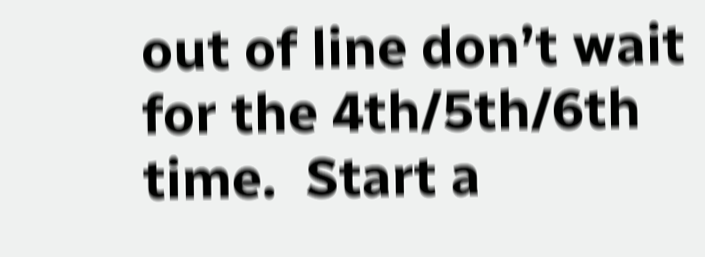out of line don’t wait for the 4th/5th/6th time.  Start a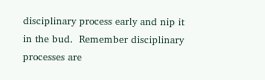disciplinary process early and nip it in the bud.  Remember disciplinary processes are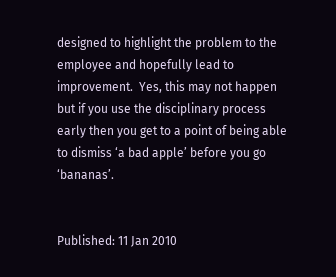designed to highlight the problem to the employee and hopefully lead to improvement.  Yes, this may not happen but if you use the disciplinary process early then you get to a point of being able to dismiss ‘a bad apple’ before you go ‘bananas’.


Published: 11 Jan 2010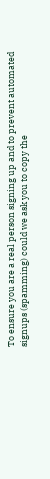To ensure you are a real person signing up and to prevent automated signups (spamming) could we ask you to copy the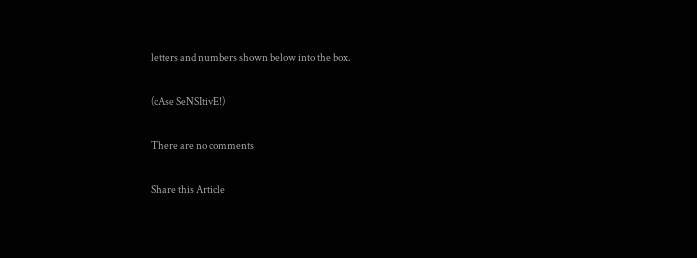letters and numbers shown below into the box.

(cAse SeNSItivE!)

There are no comments

Share this Article